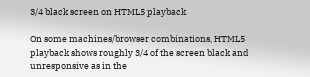3/4 black screen on HTML5 playback

On some machines/browser combinations, HTML5 playback shows roughly 3/4 of the screen black and unresponsive as in the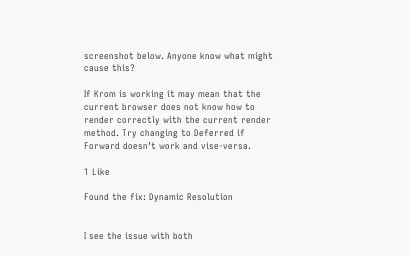screenshot below. Anyone know what might cause this?

If Krom is working it may mean that the current browser does not know how to render correctly with the current render method. Try changing to Deferred if Forward doesn’t work and vise-versa.

1 Like

Found the fix: Dynamic Resolution


I see the issue with both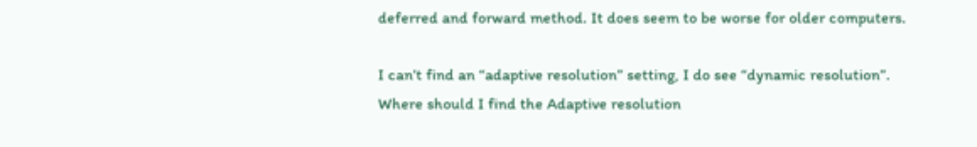deferred and forward method. It does seem to be worse for older computers.

I can’t find an “adaptive resolution” setting, I do see “dynamic resolution”.
Where should I find the Adaptive resolution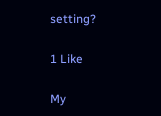setting?

1 Like

My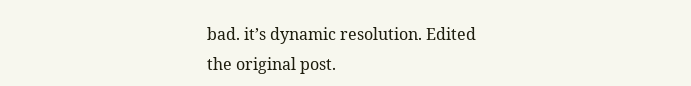bad. it’s dynamic resolution. Edited the original post.